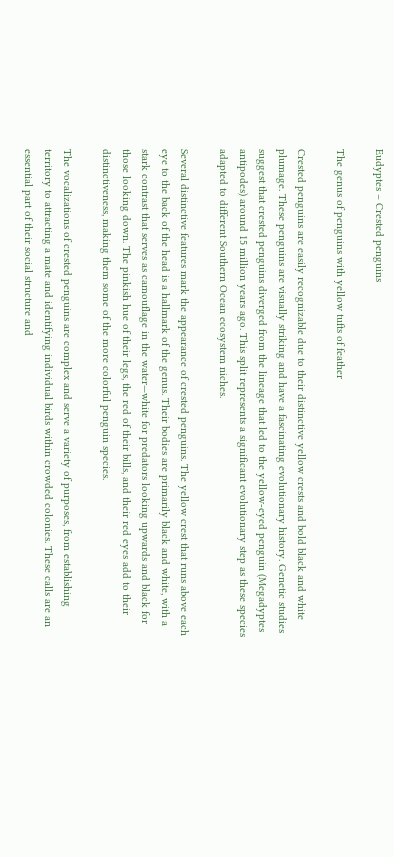Eudyptes – Crested penguins

The genus of penguins with yellow tufts of feather

Crested penguins are easily recognizable due to their distinctive yellow crests and bold black and white plumage. These penguins are visually striking and have a fascinating evolutionary history. Genetic studies suggest that crested penguins diverged from the lineage that led to the yellow-eyed penguin (Megadyptes antipodes) around 15 million years ago. This split represents a significant evolutionary step as these species adapted to different Southern Ocean ecosystem niches.

Several distinctive features mark the appearance of crested penguins. The yellow crest that runs above each eye to the back of the head is a hallmark of the genus. Their bodies are primarily black and white, with a stark contrast that serves as camouflage in the water—white for predators looking upwards and black for those looking down. The pinkish hue of their legs, the red of their bills, and their red eyes add to their distinctiveness, making them some of the more colorful penguin species.

The vocalizations of crested penguins are complex and serve a variety of purposes, from establishing territory to attracting a mate and identifying individual birds within crowded colonies. These calls are an essential part of their social structure and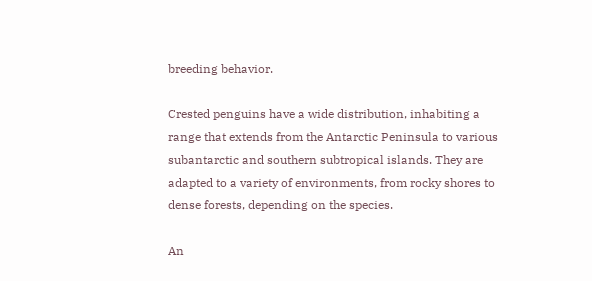breeding behavior.

Crested penguins have a wide distribution, inhabiting a range that extends from the Antarctic Peninsula to various subantarctic and southern subtropical islands. They are adapted to a variety of environments, from rocky shores to dense forests, depending on the species.

An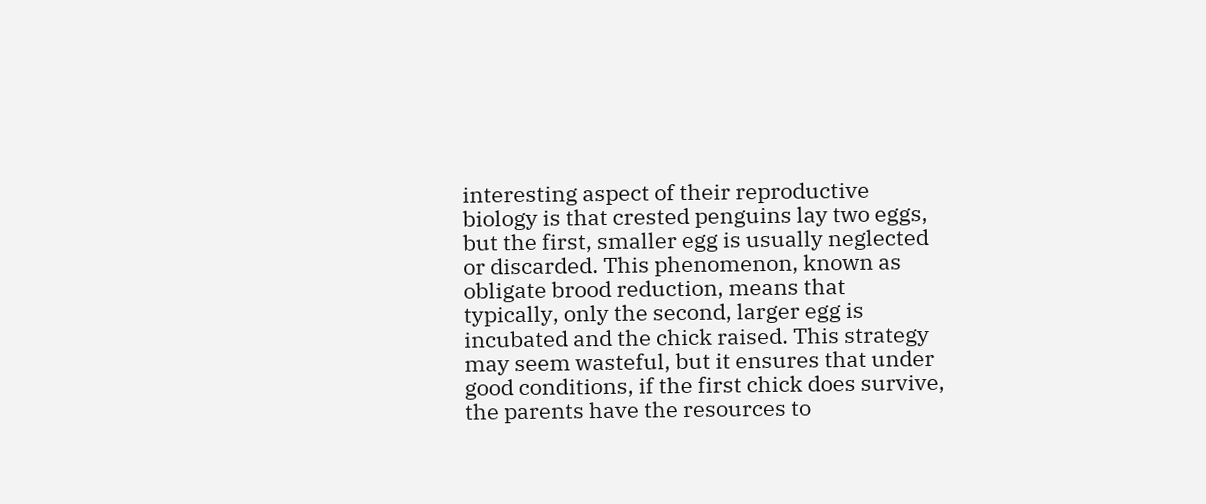interesting aspect of their reproductive biology is that crested penguins lay two eggs, but the first, smaller egg is usually neglected or discarded. This phenomenon, known as obligate brood reduction, means that typically, only the second, larger egg is incubated and the chick raised. This strategy may seem wasteful, but it ensures that under good conditions, if the first chick does survive, the parents have the resources to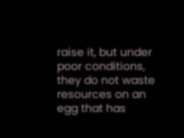raise it, but under poor conditions, they do not waste resources on an egg that has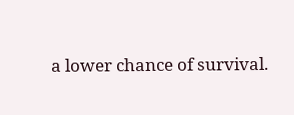a lower chance of survival.